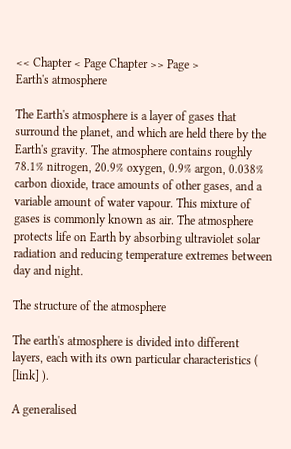<< Chapter < Page Chapter >> Page >
Earth's atmosphere

The Earth's atmosphere is a layer of gases that surround the planet, and which are held there by the Earth's gravity. The atmosphere contains roughly 78.1% nitrogen, 20.9% oxygen, 0.9% argon, 0.038% carbon dioxide, trace amounts of other gases, and a variable amount of water vapour. This mixture of gases is commonly known as air. The atmosphere protects life on Earth by absorbing ultraviolet solar radiation and reducing temperature extremes between day and night.

The structure of the atmosphere

The earth's atmosphere is divided into different layers, each with its own particular characteristics ( [link] ).

A generalised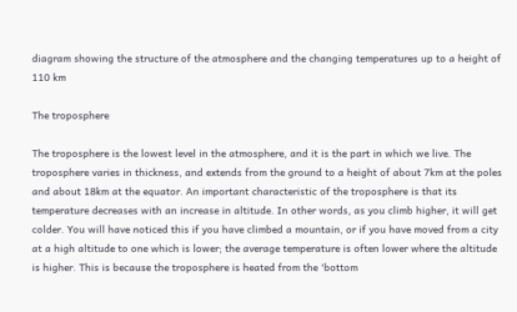diagram showing the structure of the atmosphere and the changing temperatures up to a height of 110 km

The troposphere

The troposphere is the lowest level in the atmosphere, and it is the part in which we live. The troposphere varies in thickness, and extends from the ground to a height of about 7km at the poles and about 18km at the equator. An important characteristic of the troposphere is that its temperature decreases with an increase in altitude. In other words, as you climb higher, it will get colder. You will have noticed this if you have climbed a mountain, or if you have moved from a city at a high altitude to one which is lower; the average temperature is often lower where the altitude is higher. This is because the troposphere is heated from the 'bottom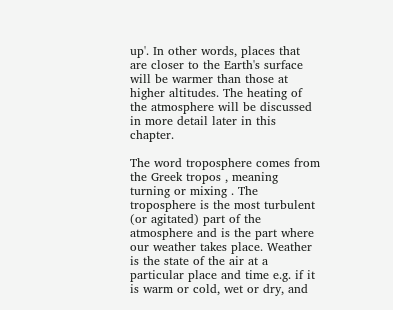up'. In other words, places that are closer to the Earth's surface will be warmer than those at higher altitudes. The heating of the atmosphere will be discussed in more detail later in this chapter.

The word troposphere comes from the Greek tropos , meaning turning or mixing . The troposphere is the most turbulent (or agitated) part of the atmosphere and is the part where our weather takes place. Weather is the state of the air at a particular place and time e.g. if it is warm or cold, wet or dry, and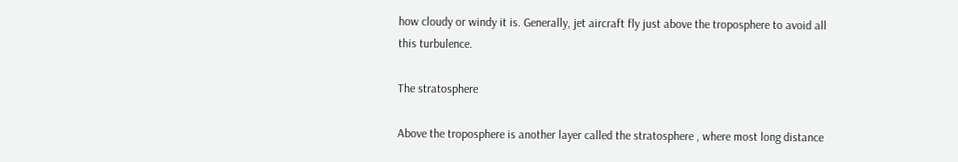how cloudy or windy it is. Generally, jet aircraft fly just above the troposphere to avoid all this turbulence.

The stratosphere

Above the troposphere is another layer called the stratosphere , where most long distance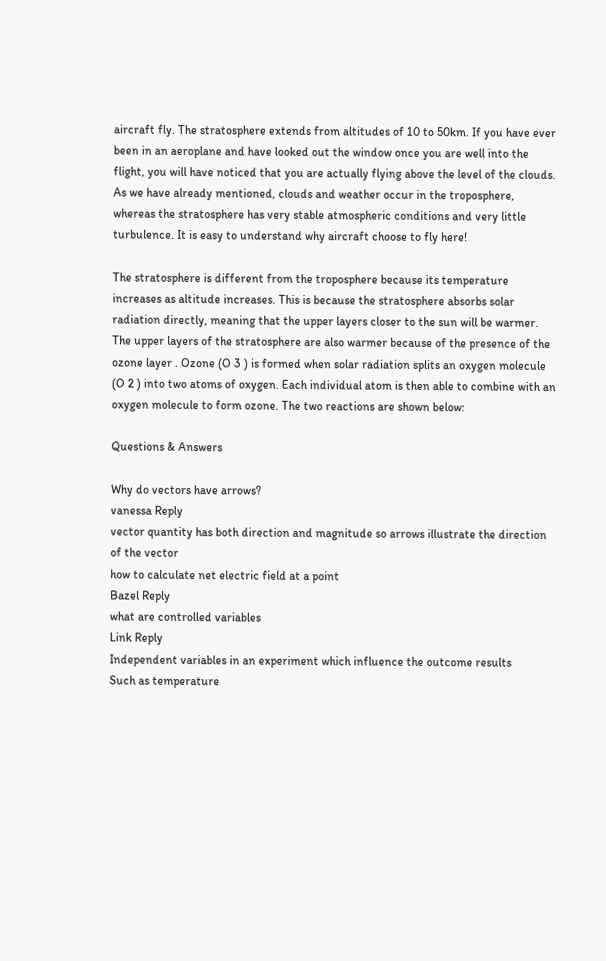aircraft fly. The stratosphere extends from altitudes of 10 to 50km. If you have ever been in an aeroplane and have looked out the window once you are well into the flight, you will have noticed that you are actually flying above the level of the clouds. As we have already mentioned, clouds and weather occur in the troposphere, whereas the stratosphere has very stable atmospheric conditions and very little turbulence. It is easy to understand why aircraft choose to fly here!

The stratosphere is different from the troposphere because its temperature increases as altitude increases. This is because the stratosphere absorbs solar radiation directly, meaning that the upper layers closer to the sun will be warmer. The upper layers of the stratosphere are also warmer because of the presence of the ozone layer . Ozone (O 3 ) is formed when solar radiation splits an oxygen molecule (O 2 ) into two atoms of oxygen. Each individual atom is then able to combine with an oxygen molecule to form ozone. The two reactions are shown below:

Questions & Answers

Why do vectors have arrows?
vanessa Reply
vector quantity has both direction and magnitude so arrows illustrate the direction of the vector
how to calculate net electric field at a point
Bazel Reply
what are controlled variables
Link Reply
Independent variables in an experiment which influence the outcome results
Such as temperature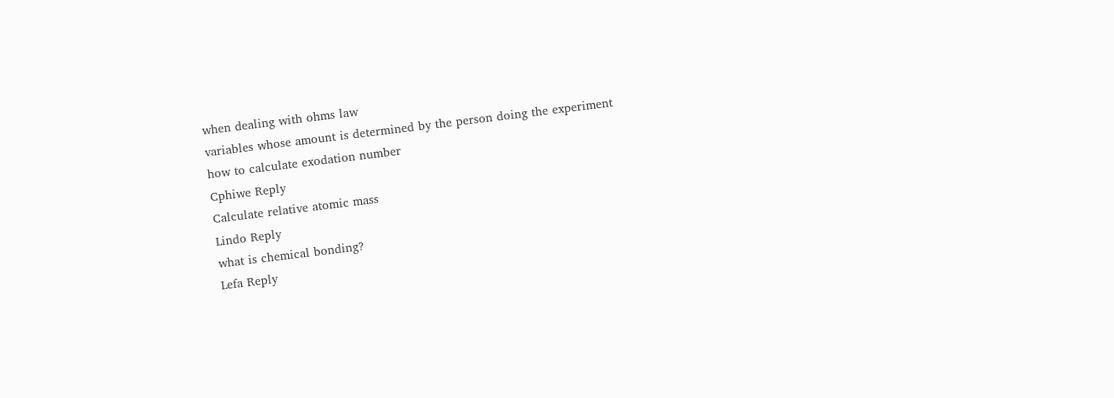when dealing with ohms law
variables whose amount is determined by the person doing the experiment
how to calculate exodation number
Cphiwe Reply
Calculate relative atomic mass
Lindo Reply
what is chemical bonding?
Lefa Reply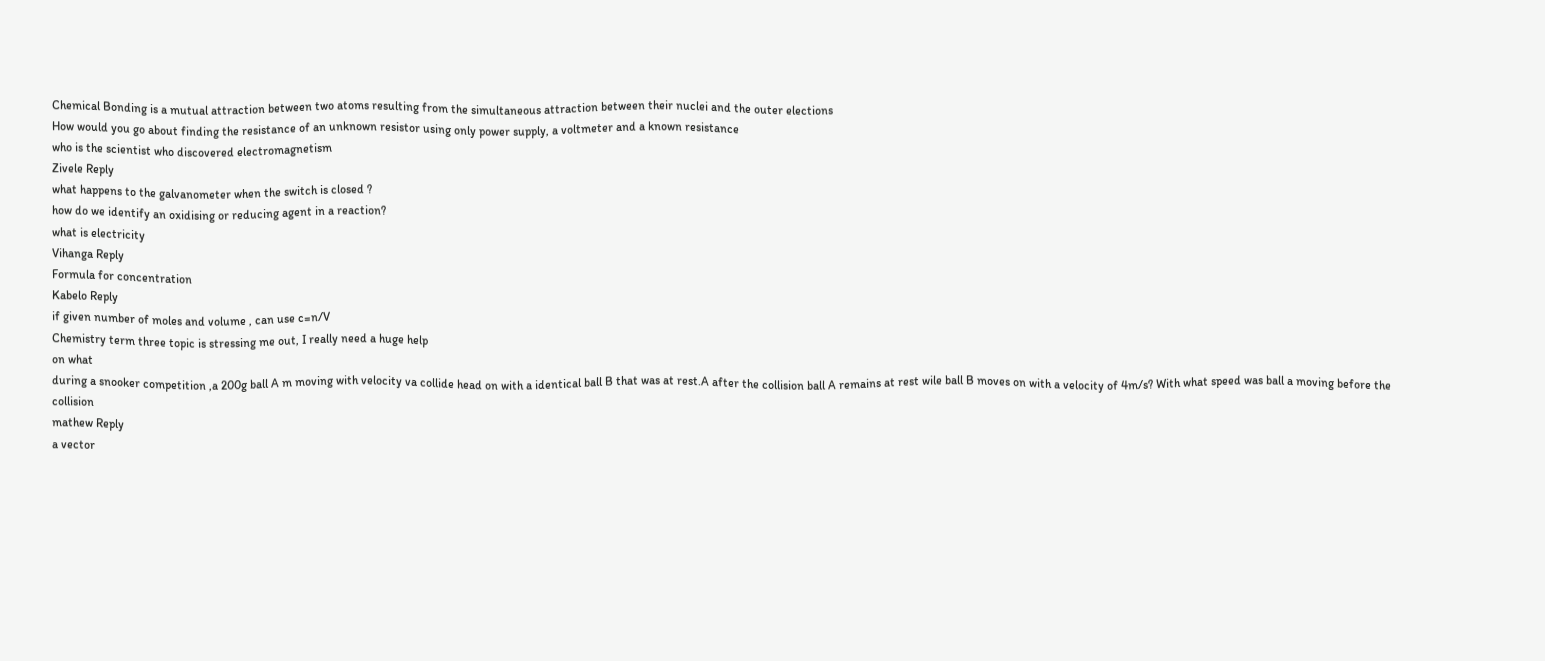Chemical Bonding is a mutual attraction between two atoms resulting from the simultaneous attraction between their nuclei and the outer elections
How would you go about finding the resistance of an unknown resistor using only power supply, a voltmeter and a known resistance
who is the scientist who discovered electromagnetism
Zivele Reply
what happens to the galvanometer when the switch is closed ?
how do we identify an oxidising or reducing agent in a reaction?
what is electricity
Vihanga Reply
Formula for concentration
Kabelo Reply
if given number of moles and volume , can use c=n/V
Chemistry term three topic is stressing me out, I really need a huge help
on what
during a snooker competition ,a 200g ball A m moving with velocity va collide head on with a identical ball B that was at rest.A after the collision ball A remains at rest wile ball B moves on with a velocity of 4m/s? With what speed was ball a moving before the collision
mathew Reply
a vector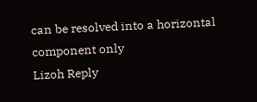can be resolved into a horizontal component only
Lizoh Reply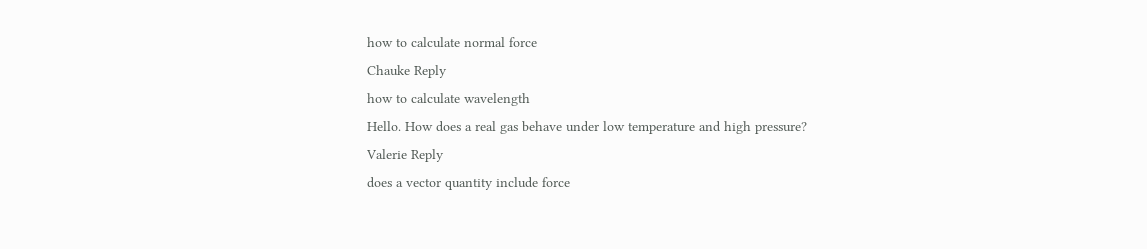how to calculate normal force
Chauke Reply
how to calculate wavelength
Hello. How does a real gas behave under low temperature and high pressure?
Valerie Reply
does a vector quantity include force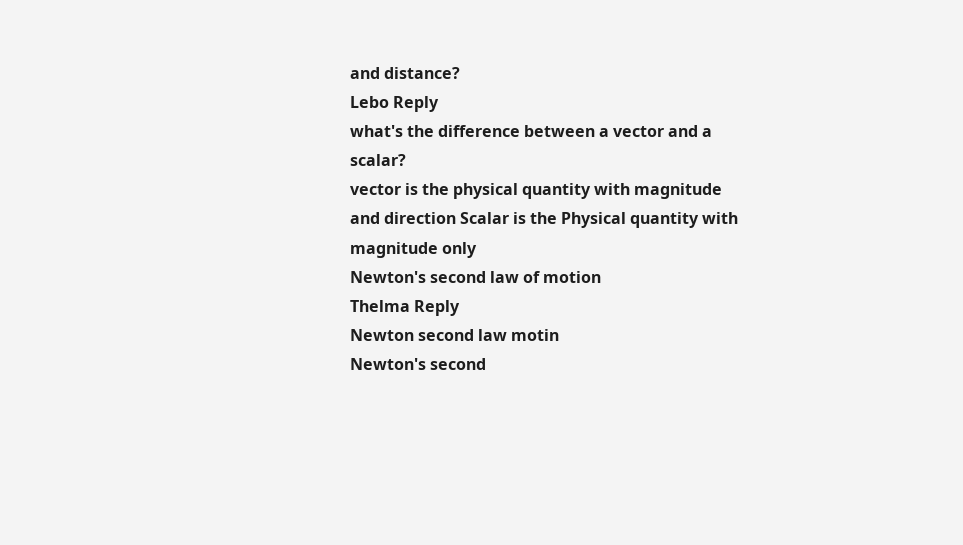and distance?
Lebo Reply
what's the difference between a vector and a scalar?
vector is the physical quantity with magnitude and direction Scalar is the Physical quantity with magnitude only
Newton's second law of motion
Thelma Reply
Newton second law motin
Newton's second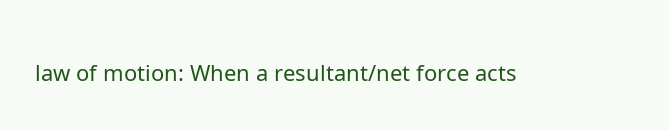law of motion: When a resultant/net force acts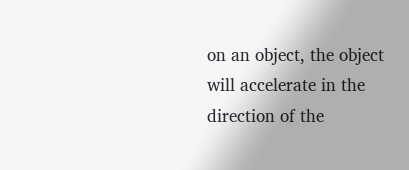on an object, the object will accelerate in the direction of the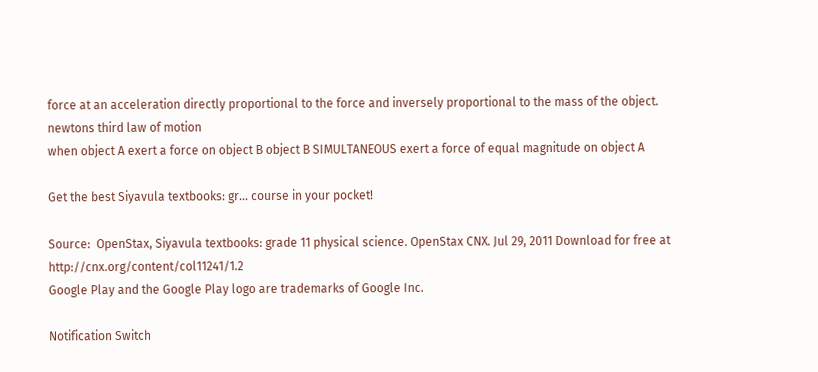force at an acceleration directly proportional to the force and inversely proportional to the mass of the object.
newtons third law of motion
when object A exert a force on object B object B SIMULTANEOUS exert a force of equal magnitude on object A

Get the best Siyavula textbooks: gr... course in your pocket!

Source:  OpenStax, Siyavula textbooks: grade 11 physical science. OpenStax CNX. Jul 29, 2011 Download for free at http://cnx.org/content/col11241/1.2
Google Play and the Google Play logo are trademarks of Google Inc.

Notification Switch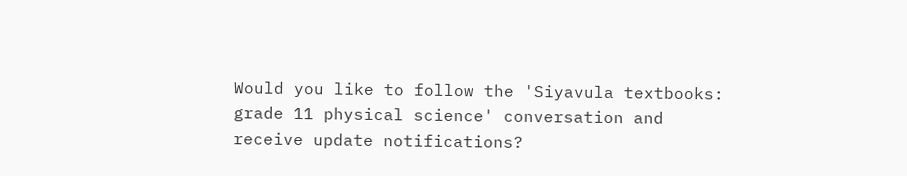Would you like to follow the 'Siyavula textbooks: grade 11 physical science' conversation and receive update notifications?